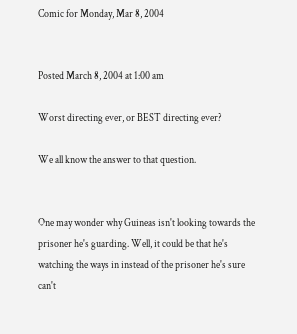Comic for Monday, Mar 8, 2004


Posted March 8, 2004 at 1:00 am

Worst directing ever, or BEST directing ever?

We all know the answer to that question.


One may wonder why Guineas isn't looking towards the prisoner he's guarding. Well, it could be that he's watching the ways in instead of the prisoner he's sure can't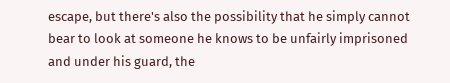escape, but there's also the possibility that he simply cannot bear to look at someone he knows to be unfairly imprisoned and under his guard, the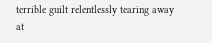terrible guilt relentlessly tearing away at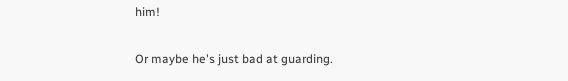him!

Or maybe he's just bad at guarding.